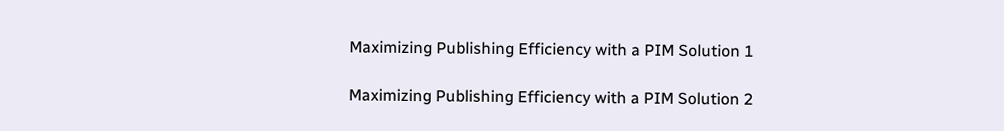Maximizing Publishing Efficiency with a PIM Solution 1

Maximizing Publishing Efficiency with a PIM Solution 2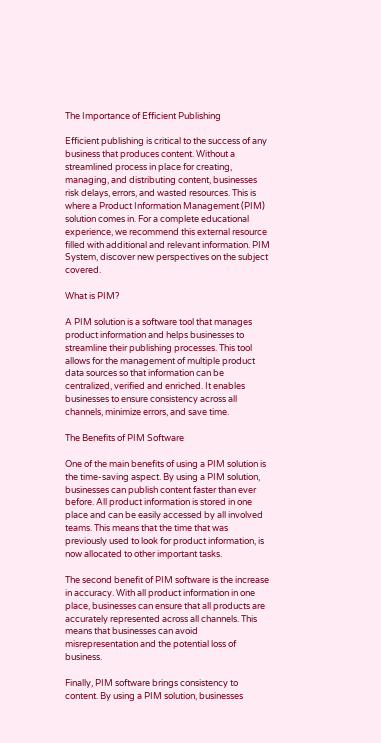The Importance of Efficient Publishing

Efficient publishing is critical to the success of any business that produces content. Without a streamlined process in place for creating, managing, and distributing content, businesses risk delays, errors, and wasted resources. This is where a Product Information Management (PIM) solution comes in. For a complete educational experience, we recommend this external resource filled with additional and relevant information. PIM System, discover new perspectives on the subject covered.

What is PIM?

A PIM solution is a software tool that manages product information and helps businesses to streamline their publishing processes. This tool allows for the management of multiple product data sources so that information can be centralized, verified and enriched. It enables businesses to ensure consistency across all channels, minimize errors, and save time.

The Benefits of PIM Software

One of the main benefits of using a PIM solution is the time-saving aspect. By using a PIM solution, businesses can publish content faster than ever before. All product information is stored in one place and can be easily accessed by all involved teams. This means that the time that was previously used to look for product information, is now allocated to other important tasks.

The second benefit of PIM software is the increase in accuracy. With all product information in one place, businesses can ensure that all products are accurately represented across all channels. This means that businesses can avoid misrepresentation and the potential loss of business.

Finally, PIM software brings consistency to content. By using a PIM solution, businesses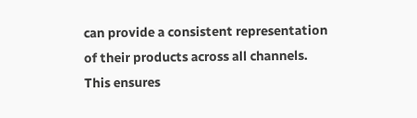can provide a consistent representation of their products across all channels. This ensures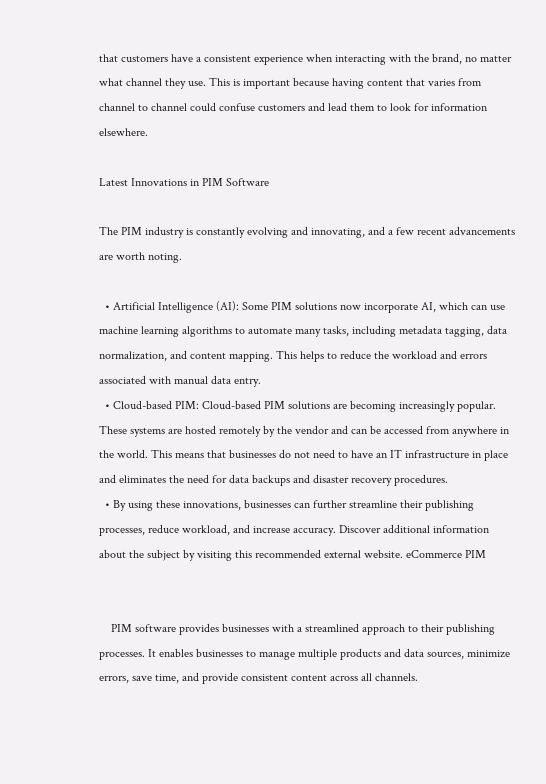that customers have a consistent experience when interacting with the brand, no matter what channel they use. This is important because having content that varies from channel to channel could confuse customers and lead them to look for information elsewhere.

Latest Innovations in PIM Software

The PIM industry is constantly evolving and innovating, and a few recent advancements are worth noting.

  • Artificial Intelligence (AI): Some PIM solutions now incorporate AI, which can use machine learning algorithms to automate many tasks, including metadata tagging, data normalization, and content mapping. This helps to reduce the workload and errors associated with manual data entry.
  • Cloud-based PIM: Cloud-based PIM solutions are becoming increasingly popular. These systems are hosted remotely by the vendor and can be accessed from anywhere in the world. This means that businesses do not need to have an IT infrastructure in place and eliminates the need for data backups and disaster recovery procedures.
  • By using these innovations, businesses can further streamline their publishing processes, reduce workload, and increase accuracy. Discover additional information about the subject by visiting this recommended external website. eCommerce PIM


    PIM software provides businesses with a streamlined approach to their publishing processes. It enables businesses to manage multiple products and data sources, minimize errors, save time, and provide consistent content across all channels.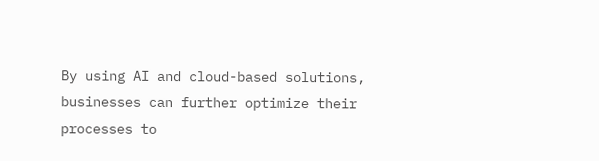By using AI and cloud-based solutions, businesses can further optimize their processes to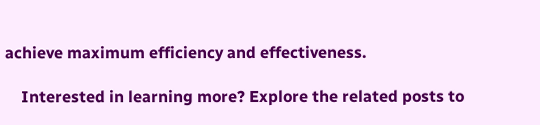achieve maximum efficiency and effectiveness.

    Interested in learning more? Explore the related posts to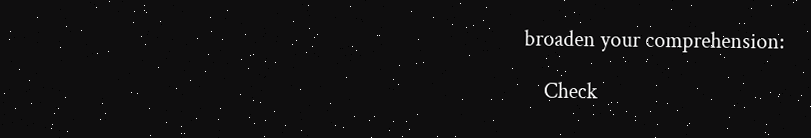broaden your comprehension:

    Check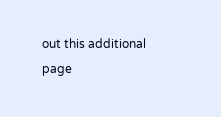out this additional page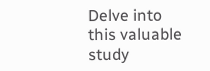Delve into this valuable study